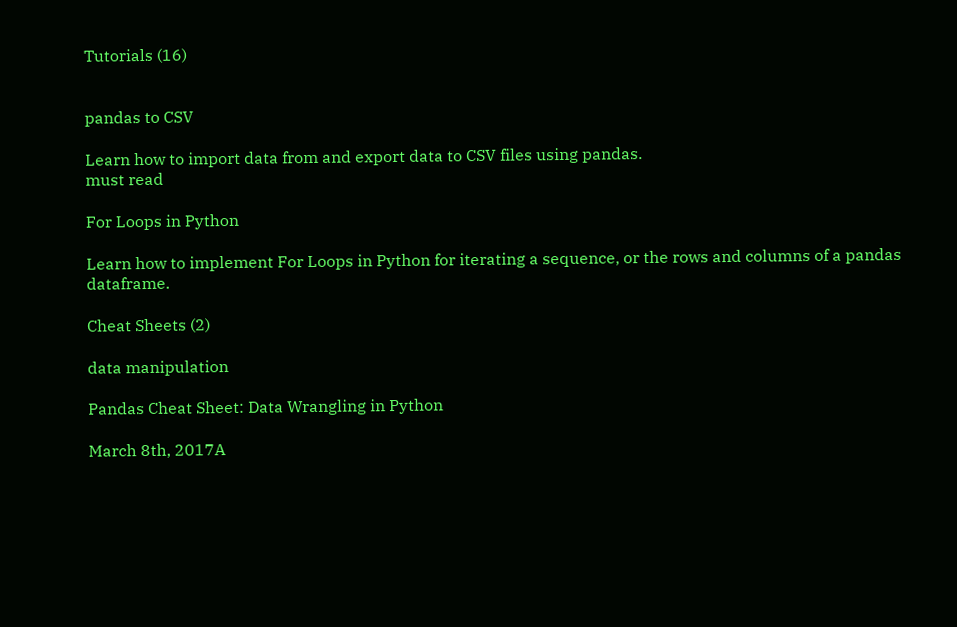Tutorials (16)


pandas to CSV

Learn how to import data from and export data to CSV files using pandas.
must read

For Loops in Python

Learn how to implement For Loops in Python for iterating a sequence, or the rows and columns of a pandas dataframe.

Cheat Sheets (2)

data manipulation

Pandas Cheat Sheet: Data Wrangling in Python

March 8th, 2017A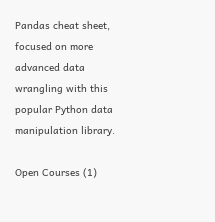Pandas cheat sheet, focused on more advanced data wrangling with this popular Python data manipulation library.

Open Courses (1)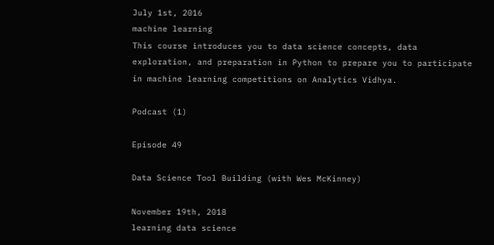July 1st, 2016
machine learning
This course introduces you to data science concepts, data exploration, and preparation in Python to prepare you to participate in machine learning competitions on Analytics Vidhya.

Podcast (1)

Episode 49

Data Science Tool Building (with Wes McKinney)

November 19th, 2018
learning data science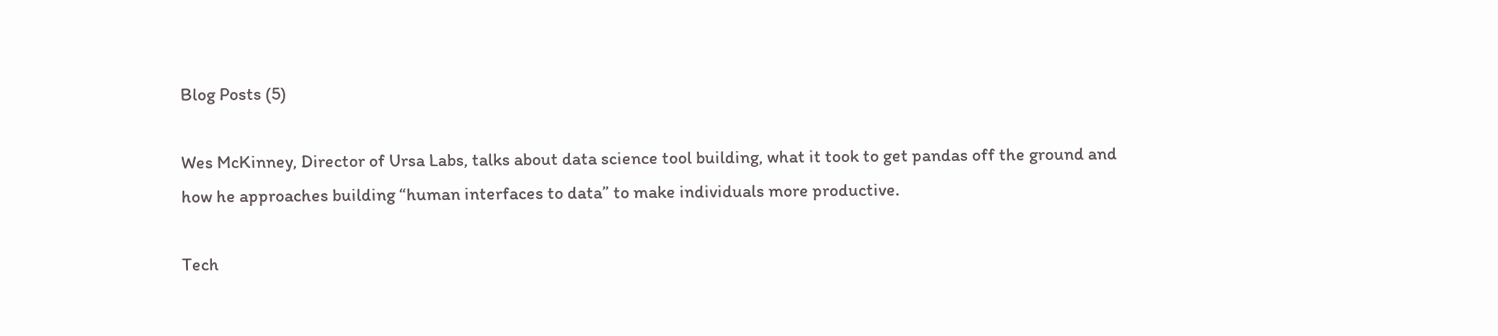Blog Posts (5)

Wes McKinney, Director of Ursa Labs, talks about data science tool building, what it took to get pandas off the ground and how he approaches building “human interfaces to data” to make individuals more productive.

Tech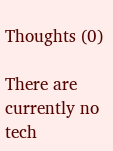Thoughts (0)

There are currently no tech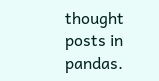thought posts in pandas.